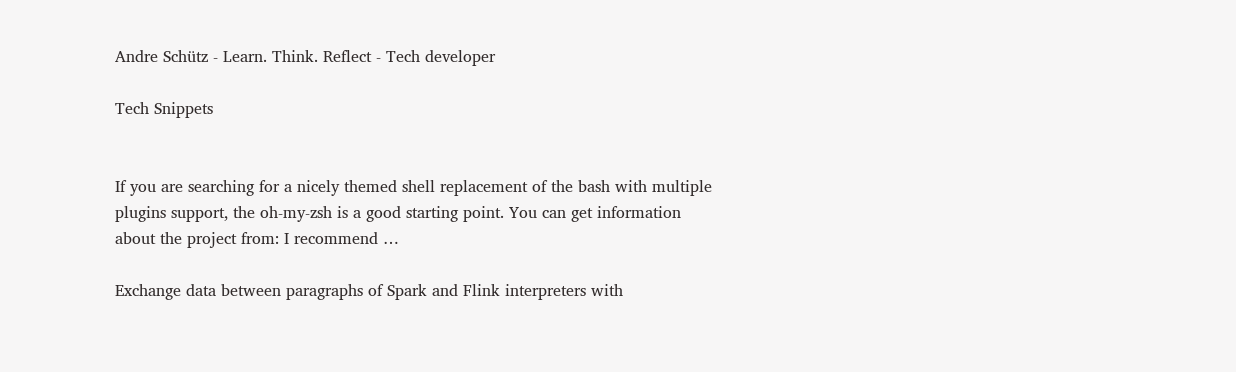Andre Schütz - Learn. Think. Reflect - Tech developer

Tech Snippets


If you are searching for a nicely themed shell replacement of the bash with multiple plugins support, the oh-my-zsh is a good starting point. You can get information about the project from: I recommend …

Exchange data between paragraphs of Spark and Flink interpreters with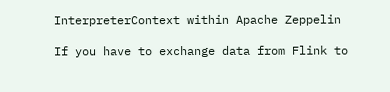InterpreterContext within Apache Zeppelin

If you have to exchange data from Flink to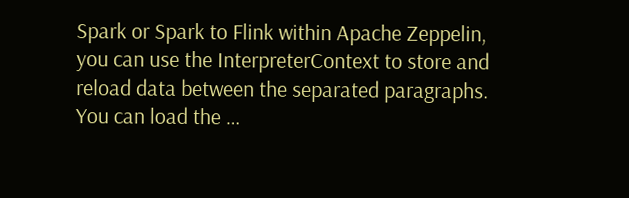Spark or Spark to Flink within Apache Zeppelin, you can use the InterpreterContext to store and reload data between the separated paragraphs. You can load the …